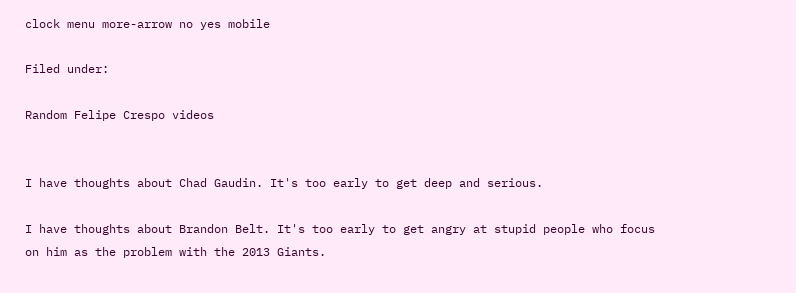clock menu more-arrow no yes mobile

Filed under:

Random Felipe Crespo videos


I have thoughts about Chad Gaudin. It's too early to get deep and serious.

I have thoughts about Brandon Belt. It's too early to get angry at stupid people who focus on him as the problem with the 2013 Giants.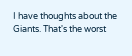I have thoughts about the Giants. That's the worst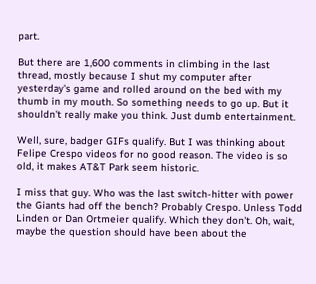part.

But there are 1,600 comments in climbing in the last thread, mostly because I shut my computer after yesterday's game and rolled around on the bed with my thumb in my mouth. So something needs to go up. But it shouldn't really make you think. Just dumb entertainment.

Well, sure, badger GIFs qualify. But I was thinking about Felipe Crespo videos for no good reason. The video is so old, it makes AT&T Park seem historic.

I miss that guy. Who was the last switch-hitter with power the Giants had off the bench? Probably Crespo. Unless Todd Linden or Dan Ortmeier qualify. Which they don't. Oh, wait, maybe the question should have been about the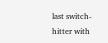last switch-hitter with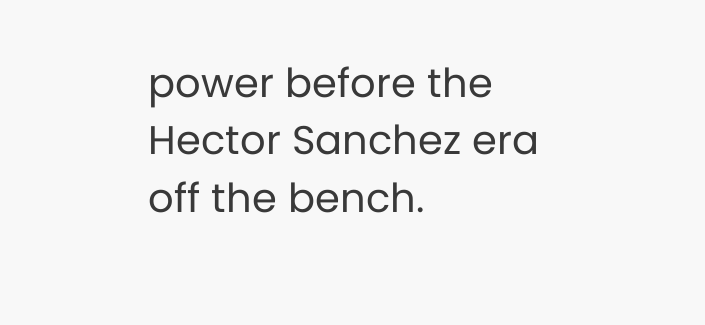power before the Hector Sanchez era off the bench.